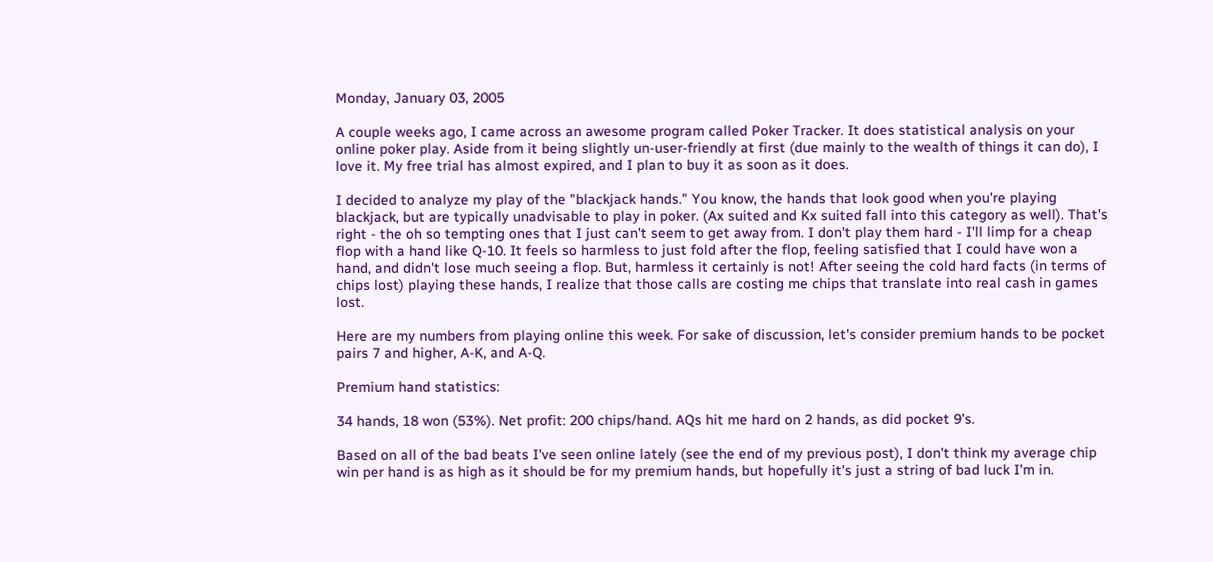Monday, January 03, 2005

A couple weeks ago, I came across an awesome program called Poker Tracker. It does statistical analysis on your online poker play. Aside from it being slightly un-user-friendly at first (due mainly to the wealth of things it can do), I love it. My free trial has almost expired, and I plan to buy it as soon as it does.

I decided to analyze my play of the "blackjack hands." You know, the hands that look good when you're playing blackjack, but are typically unadvisable to play in poker. (Ax suited and Kx suited fall into this category as well). That's right - the oh so tempting ones that I just can't seem to get away from. I don't play them hard - I'll limp for a cheap flop with a hand like Q-10. It feels so harmless to just fold after the flop, feeling satisfied that I could have won a hand, and didn't lose much seeing a flop. But, harmless it certainly is not! After seeing the cold hard facts (in terms of chips lost) playing these hands, I realize that those calls are costing me chips that translate into real cash in games lost.

Here are my numbers from playing online this week. For sake of discussion, let's consider premium hands to be pocket pairs 7 and higher, A-K, and A-Q.

Premium hand statistics:

34 hands, 18 won (53%). Net profit: 200 chips/hand. AQs hit me hard on 2 hands, as did pocket 9's.

Based on all of the bad beats I've seen online lately (see the end of my previous post), I don't think my average chip win per hand is as high as it should be for my premium hands, but hopefully it's just a string of bad luck I'm in.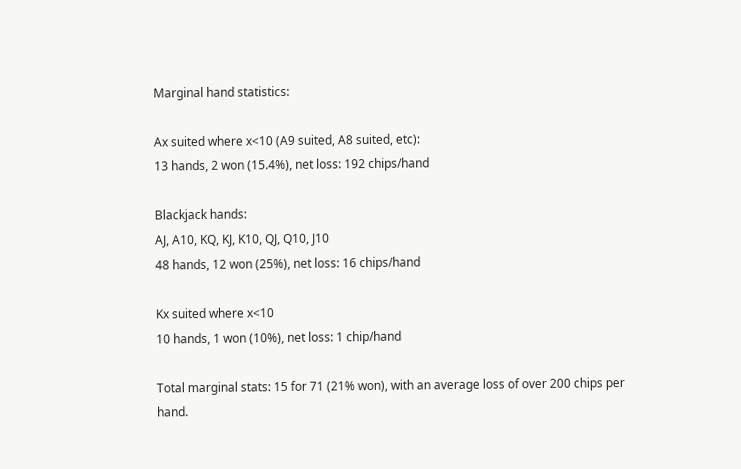Marginal hand statistics:

Ax suited where x<10 (A9 suited, A8 suited, etc):
13 hands, 2 won (15.4%), net loss: 192 chips/hand

Blackjack hands:
AJ, A10, KQ, KJ, K10, QJ, Q10, J10
48 hands, 12 won (25%), net loss: 16 chips/hand

Kx suited where x<10
10 hands, 1 won (10%), net loss: 1 chip/hand

Total marginal stats: 15 for 71 (21% won), with an average loss of over 200 chips per hand.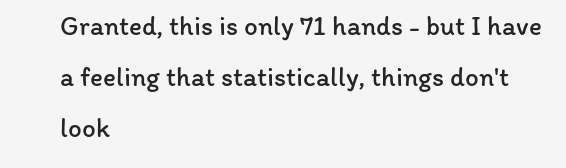Granted, this is only 71 hands - but I have a feeling that statistically, things don't look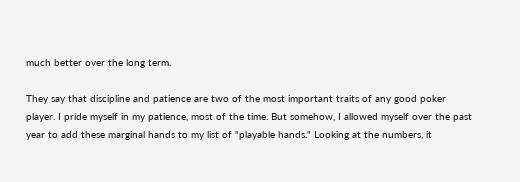much better over the long term.

They say that discipline and patience are two of the most important traits of any good poker player. I pride myself in my patience, most of the time. But somehow, I allowed myself over the past year to add these marginal hands to my list of "playable hands." Looking at the numbers, it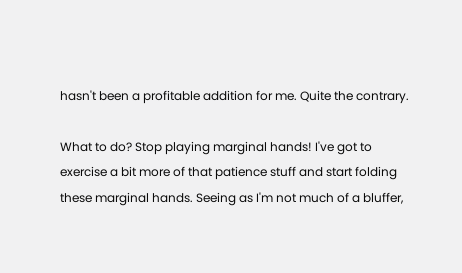hasn't been a profitable addition for me. Quite the contrary.

What to do? Stop playing marginal hands! I've got to exercise a bit more of that patience stuff and start folding these marginal hands. Seeing as I'm not much of a bluffer,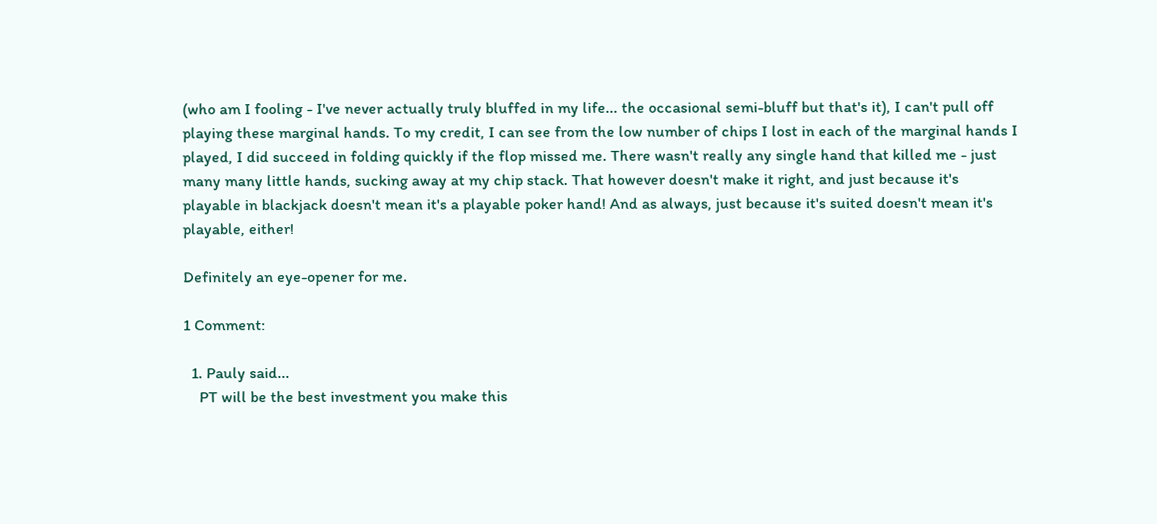(who am I fooling - I've never actually truly bluffed in my life... the occasional semi-bluff but that's it), I can't pull off playing these marginal hands. To my credit, I can see from the low number of chips I lost in each of the marginal hands I played, I did succeed in folding quickly if the flop missed me. There wasn't really any single hand that killed me - just many many little hands, sucking away at my chip stack. That however doesn't make it right, and just because it's playable in blackjack doesn't mean it's a playable poker hand! And as always, just because it's suited doesn't mean it's playable, either!

Definitely an eye-opener for me.

1 Comment:

  1. Pauly said...
    PT will be the best investment you make this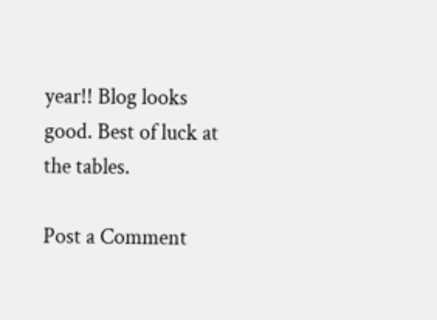year!! Blog looks good. Best of luck at the tables.

Post a Comment